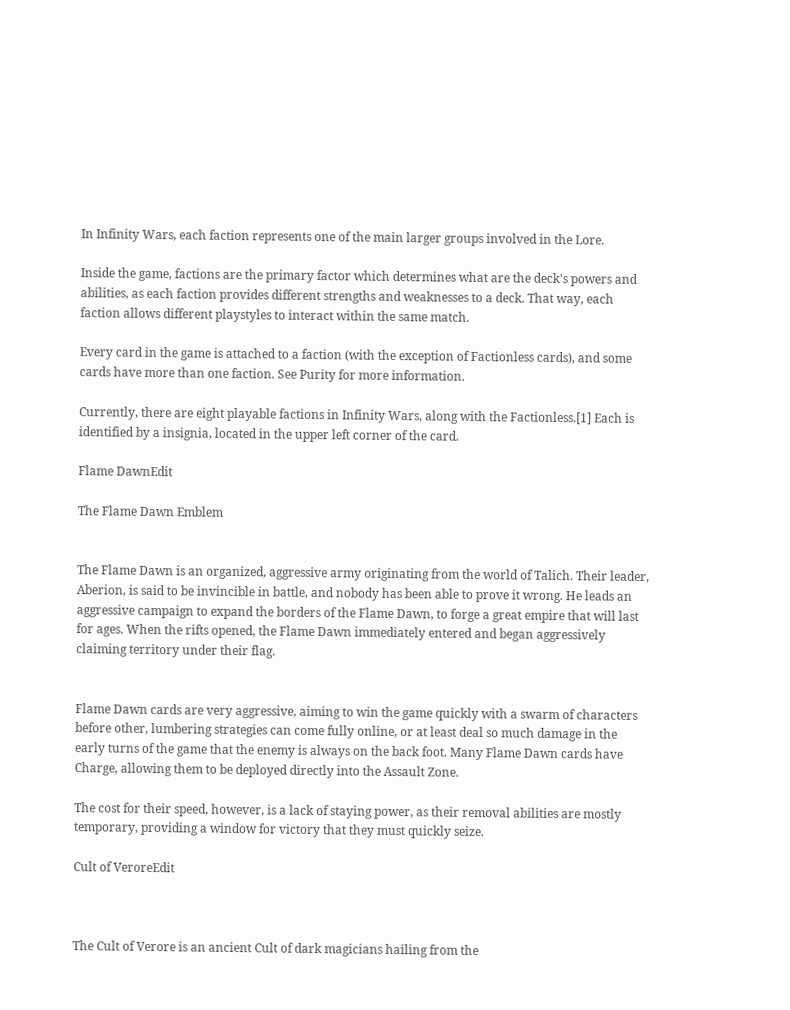In Infinity Wars, each faction represents one of the main larger groups involved in the Lore.

Inside the game, factions are the primary factor which determines what are the deck's powers and abilities, as each faction provides different strengths and weaknesses to a deck. That way, each faction allows different playstyles to interact within the same match.

Every card in the game is attached to a faction (with the exception of Factionless cards), and some cards have more than one faction. See Purity for more information.

Currently, there are eight playable factions in Infinity Wars, along with the Factionless.[1] Each is identified by a insignia, located in the upper left corner of the card.

Flame DawnEdit

The Flame Dawn Emblem


The Flame Dawn is an organized, aggressive army originating from the world of Talich. Their leader, Aberion, is said to be invincible in battle, and nobody has been able to prove it wrong. He leads an aggressive campaign to expand the borders of the Flame Dawn, to forge a great empire that will last for ages. When the rifts opened, the Flame Dawn immediately entered and began aggressively claiming territory under their flag.


Flame Dawn cards are very aggressive, aiming to win the game quickly with a swarm of characters before other, lumbering strategies can come fully online, or at least deal so much damage in the early turns of the game that the enemy is always on the back foot. Many Flame Dawn cards have Charge, allowing them to be deployed directly into the Assault Zone.

The cost for their speed, however, is a lack of staying power, as their removal abilities are mostly temporary, providing a window for victory that they must quickly seize.

Cult of VeroreEdit



The Cult of Verore is an ancient Cult of dark magicians hailing from the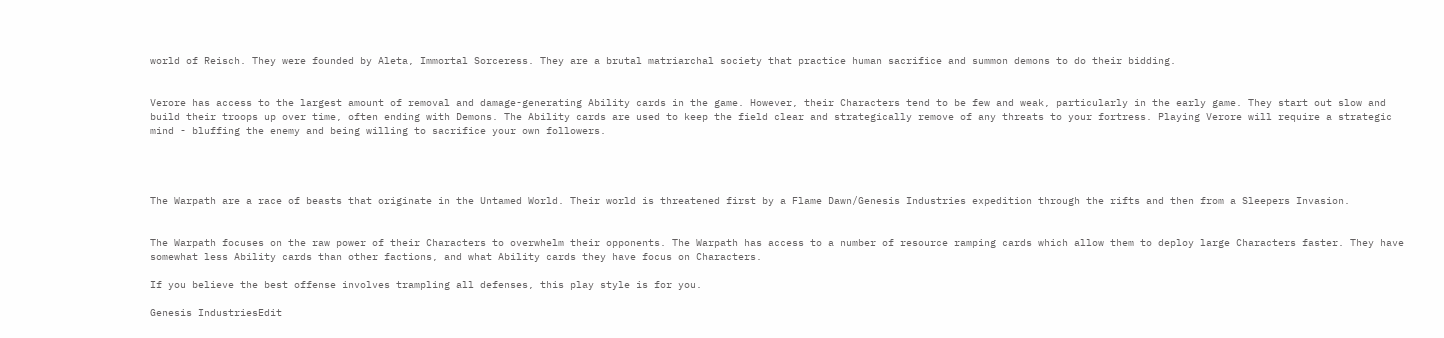world of Reisch. They were founded by Aleta, Immortal Sorceress. They are a brutal matriarchal society that practice human sacrifice and summon demons to do their bidding.


Verore has access to the largest amount of removal and damage-generating Ability cards in the game. However, their Characters tend to be few and weak, particularly in the early game. They start out slow and build their troops up over time, often ending with Demons. The Ability cards are used to keep the field clear and strategically remove of any threats to your fortress. Playing Verore will require a strategic mind - bluffing the enemy and being willing to sacrifice your own followers.




The Warpath are a race of beasts that originate in the Untamed World. Their world is threatened first by a Flame Dawn/Genesis Industries expedition through the rifts and then from a Sleepers Invasion.


The Warpath focuses on the raw power of their Characters to overwhelm their opponents. The Warpath has access to a number of resource ramping cards which allow them to deploy large Characters faster. They have somewhat less Ability cards than other factions, and what Ability cards they have focus on Characters.

If you believe the best offense involves trampling all defenses, this play style is for you.

Genesis IndustriesEdit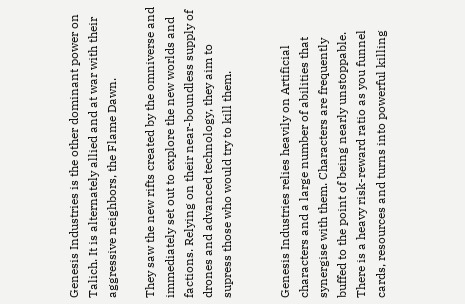Genesis Industries is the other dominant power on Talich. It is alternately allied and at war with their aggressive neighbors, the Flame Dawn.

They saw the new rifts created by the omniverse and immediately set out to explore the new worlds and factions. Relying on their near-boundless supply of drones and advanced technology, they aim to supress those who would try to kill them.


Genesis Industries relies heavily on Artificial characters and a large number of abilities that synergise with them. Characters are frequently buffed to the point of being nearly unstoppable. There is a heavy risk-reward ratio as you funnel cards, resources and turns into powerful killing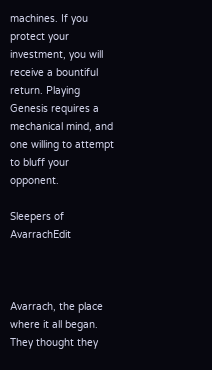machines. If you protect your investment, you will receive a bountiful return. Playing Genesis requires a mechanical mind, and one willing to attempt to bluff your opponent.

Sleepers of AvarrachEdit



Avarrach, the place where it all began. They thought they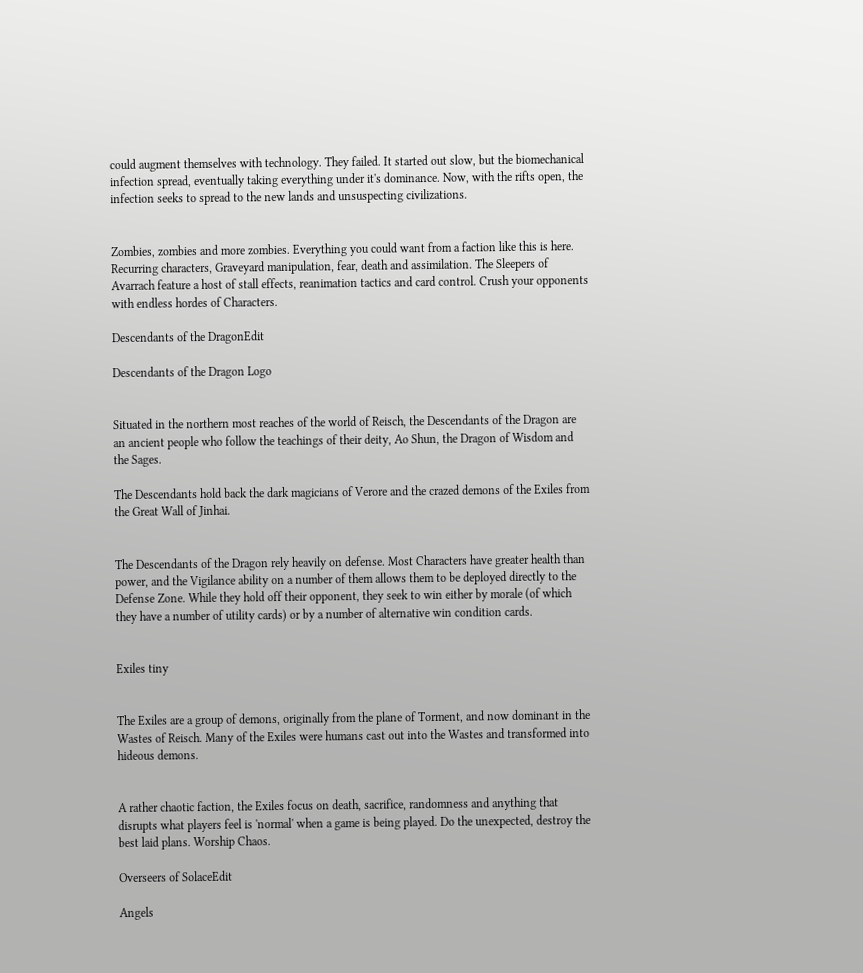could augment themselves with technology. They failed. It started out slow, but the biomechanical infection spread, eventually taking everything under it's dominance. Now, with the rifts open, the infection seeks to spread to the new lands and unsuspecting civilizations.


Zombies, zombies and more zombies. Everything you could want from a faction like this is here. Recurring characters, Graveyard manipulation, fear, death and assimilation. The Sleepers of Avarrach feature a host of stall effects, reanimation tactics and card control. Crush your opponents with endless hordes of Characters.

Descendants of the DragonEdit

Descendants of the Dragon Logo


Situated in the northern most reaches of the world of Reisch, the Descendants of the Dragon are an ancient people who follow the teachings of their deity, Ao Shun, the Dragon of Wisdom and the Sages.

The Descendants hold back the dark magicians of Verore and the crazed demons of the Exiles from the Great Wall of Jinhai.


The Descendants of the Dragon rely heavily on defense. Most Characters have greater health than power, and the Vigilance ability on a number of them allows them to be deployed directly to the Defense Zone. While they hold off their opponent, they seek to win either by morale (of which they have a number of utility cards) or by a number of alternative win condition cards.


Exiles tiny


The Exiles are a group of demons, originally from the plane of Torment, and now dominant in the Wastes of Reisch. Many of the Exiles were humans cast out into the Wastes and transformed into hideous demons.


A rather chaotic faction, the Exiles focus on death, sacrifice, randomness and anything that disrupts what players feel is 'normal' when a game is being played. Do the unexpected, destroy the best laid plans. Worship Chaos.

Overseers of SolaceEdit

Angels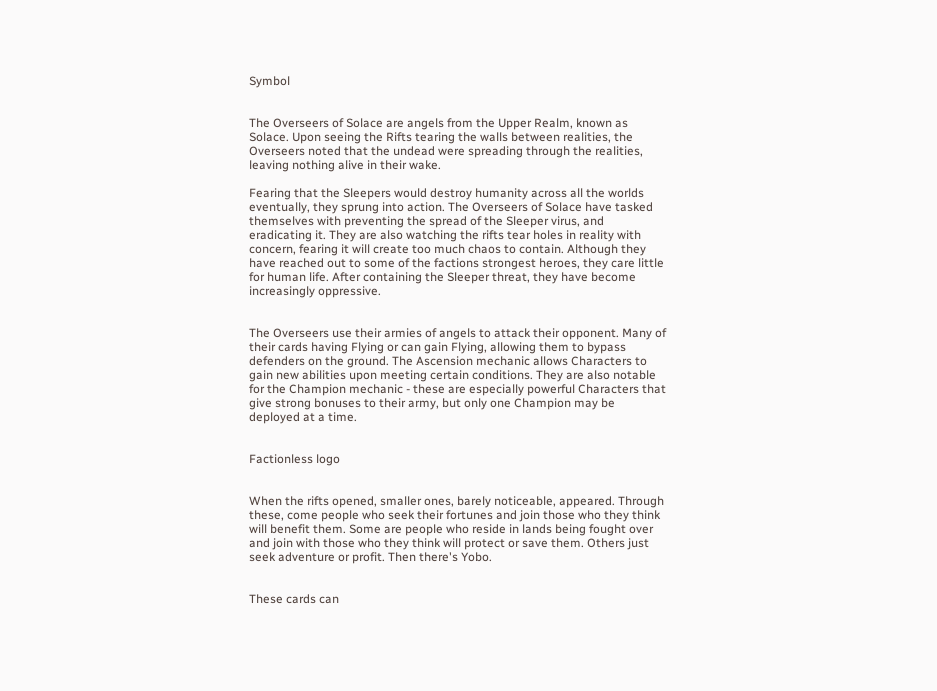Symbol


The Overseers of Solace are angels from the Upper Realm, known as Solace. Upon seeing the Rifts tearing the walls between realities, the Overseers noted that the undead were spreading through the realities, leaving nothing alive in their wake.

Fearing that the Sleepers would destroy humanity across all the worlds eventually, they sprung into action. The Overseers of Solace have tasked themselves with preventing the spread of the Sleeper virus, and eradicating it. They are also watching the rifts tear holes in reality with concern, fearing it will create too much chaos to contain. Although they have reached out to some of the factions strongest heroes, they care little for human life. After containing the Sleeper threat, they have become increasingly oppressive.


The Overseers use their armies of angels to attack their opponent. Many of their cards having Flying or can gain Flying, allowing them to bypass defenders on the ground. The Ascension mechanic allows Characters to gain new abilities upon meeting certain conditions. They are also notable for the Champion mechanic - these are especially powerful Characters that give strong bonuses to their army, but only one Champion may be deployed at a time.


Factionless logo


When the rifts opened, smaller ones, barely noticeable, appeared. Through these, come people who seek their fortunes and join those who they think will benefit them. Some are people who reside in lands being fought over and join with those who they think will protect or save them. Others just seek adventure or profit. Then there's Yobo.


These cards can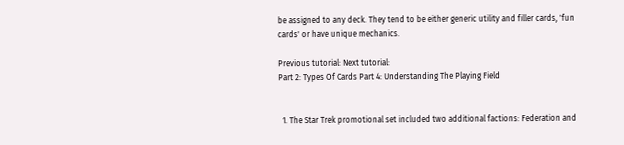be assigned to any deck. They tend to be either generic utility and filler cards, 'fun cards' or have unique mechanics.

Previous tutorial: Next tutorial:
Part 2: Types Of Cards Part 4: Understanding The Playing Field


  1. The Star Trek promotional set included two additional factions: Federation and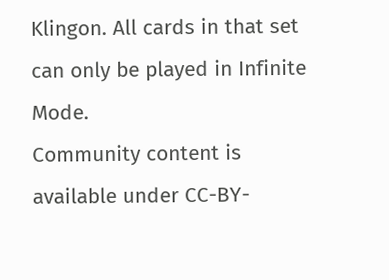Klingon. All cards in that set can only be played in Infinite Mode.
Community content is available under CC-BY-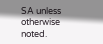SA unless otherwise noted.